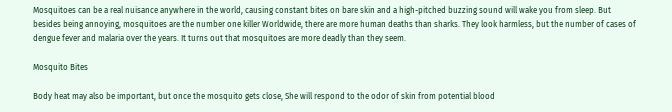Mosquitoes can be a real nuisance anywhere in the world, causing constant bites on bare skin and a high-pitched buzzing sound will wake you from sleep. But besides being annoying, mosquitoes are the number one killer Worldwide, there are more human deaths than sharks. They look harmless, but the number of cases of dengue fever and malaria over the years. It turns out that mosquitoes are more deadly than they seem.

Mosquito Bites

Body heat may also be important, but once the mosquito gets close, She will respond to the odor of skin from potential blood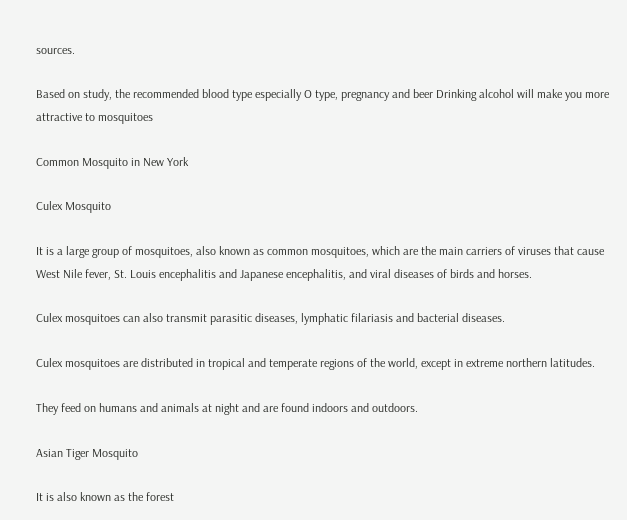sources.

Based on study, the recommended blood type especially O type, pregnancy and beer Drinking alcohol will make you more attractive to mosquitoes

Common Mosquito in New York

Culex Mosquito

It is a large group of mosquitoes, also known as common mosquitoes, which are the main carriers of viruses that cause West Nile fever, St. Louis encephalitis and Japanese encephalitis, and viral diseases of birds and horses.

Culex mosquitoes can also transmit parasitic diseases, lymphatic filariasis and bacterial diseases.

Culex mosquitoes are distributed in tropical and temperate regions of the world, except in extreme northern latitudes.

They feed on humans and animals at night and are found indoors and outdoors.

Asian Tiger Mosquito

It is also known as the forest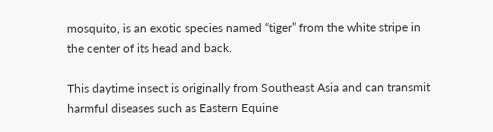mosquito, is an exotic species named “tiger” from the white stripe in the center of its head and back.

This daytime insect is originally from Southeast Asia and can transmit harmful diseases such as Eastern Equine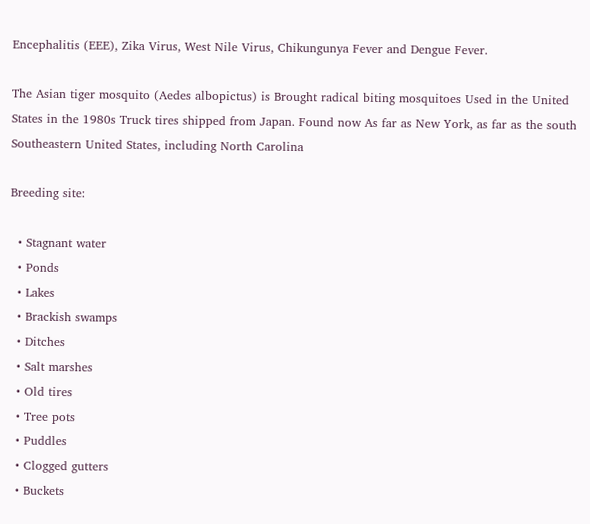Encephalitis (EEE), Zika Virus, West Nile Virus, Chikungunya Fever and Dengue Fever.

The Asian tiger mosquito (Aedes albopictus) is Brought radical biting mosquitoes Used in the United States in the 1980s Truck tires shipped from Japan. Found now As far as New York, as far as the south Southeastern United States, including North Carolina

Breeding site:

  • Stagnant water
  • Ponds
  • Lakes
  • Brackish swamps
  • Ditches
  • Salt marshes
  • Old tires
  • Tree pots
  • Puddles
  • Clogged gutters
  • Buckets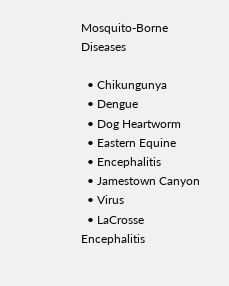Mosquito-Borne Diseases

  • Chikungunya
  • Dengue
  • Dog Heartworm
  • Eastern Equine
  • Encephalitis
  • Jamestown Canyon
  • Virus
  • LaCrosse Encephalitis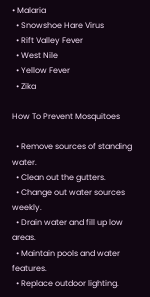• Malaria
  • Snowshoe Hare Virus
  • Rift Valley Fever
  • West Nile
  • Yellow Fever
  • Zika

How To Prevent Mosquitoes

  • Remove sources of standing water.
  • Clean out the gutters.
  • Change out water sources weekly.
  • Drain water and fill up low areas.
  • Maintain pools and water features.
  • Replace outdoor lighting.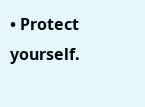• Protect yourself.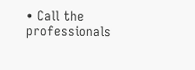• Call the professionals